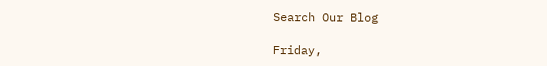Search Our Blog

Friday,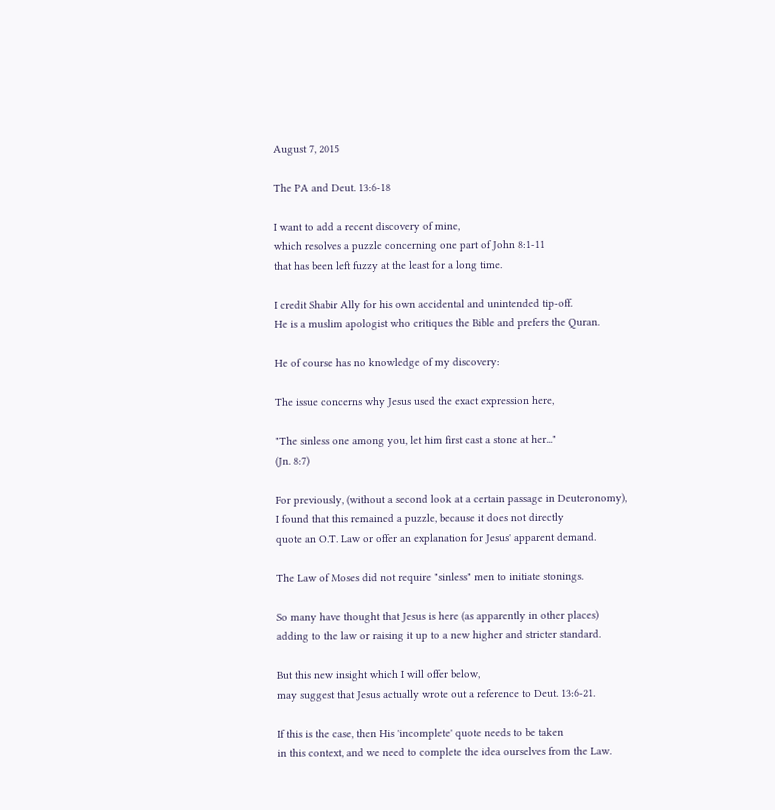August 7, 2015

The PA and Deut. 13:6-18

I want to add a recent discovery of mine,
which resolves a puzzle concerning one part of John 8:1-11
that has been left fuzzy at the least for a long time.

I credit Shabir Ally for his own accidental and unintended tip-off.
He is a muslim apologist who critiques the Bible and prefers the Quran.

He of course has no knowledge of my discovery:

The issue concerns why Jesus used the exact expression here,

"The sinless one among you, let him first cast a stone at her..."
(Jn. 8:7)

For previously, (without a second look at a certain passage in Deuteronomy),
I found that this remained a puzzle, because it does not directly
quote an O.T. Law or offer an explanation for Jesus' apparent demand.

The Law of Moses did not require "sinless" men to initiate stonings.

So many have thought that Jesus is here (as apparently in other places)
adding to the law or raising it up to a new higher and stricter standard.

But this new insight which I will offer below,
may suggest that Jesus actually wrote out a reference to Deut. 13:6-21.

If this is the case, then His 'incomplete' quote needs to be taken
in this context, and we need to complete the idea ourselves from the Law.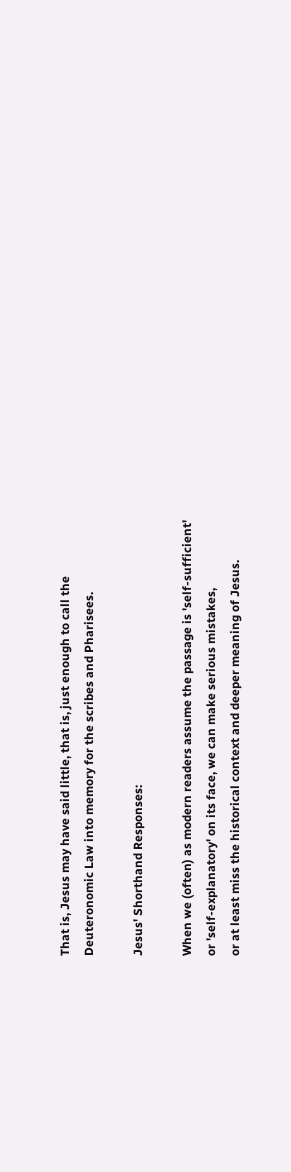That is, Jesus may have said little, that is, just enough to call the
Deuteronomic Law into memory for the scribes and Pharisees.

Jesus' Shorthand Responses:

When we (often) as modern readers assume the passage is 'self-sufficient'
or 'self-explanatory' on its face, we can make serious mistakes,
or at least miss the historical context and deeper meaning of Jesus.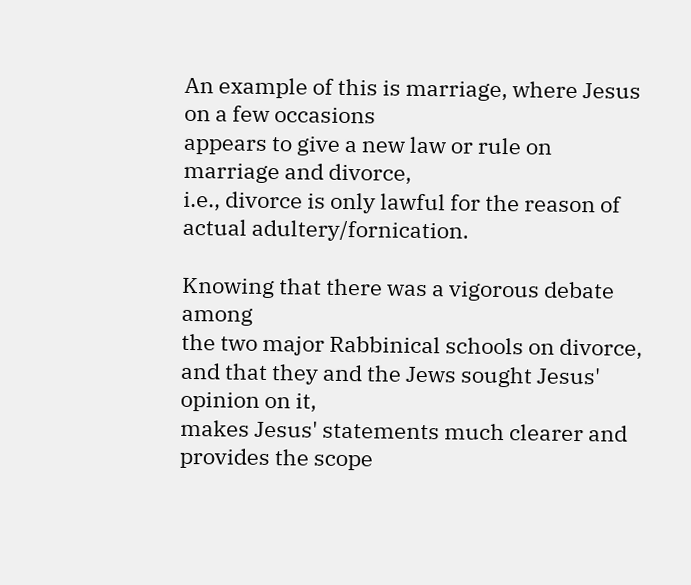An example of this is marriage, where Jesus on a few occasions
appears to give a new law or rule on marriage and divorce,
i.e., divorce is only lawful for the reason of actual adultery/fornication.

Knowing that there was a vigorous debate among
the two major Rabbinical schools on divorce,
and that they and the Jews sought Jesus' opinion on it,
makes Jesus' statements much clearer and provides the scope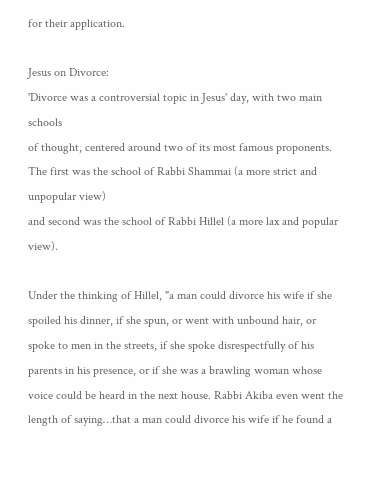for their application.

Jesus on Divorce:
'Divorce was a controversial topic in Jesus' day, with two main schools
of thought, centered around two of its most famous proponents.
The first was the school of Rabbi Shammai (a more strict and unpopular view)
and second was the school of Rabbi Hillel (a more lax and popular view).

Under the thinking of Hillel, "a man could divorce his wife if she spoiled his dinner, if she spun, or went with unbound hair, or spoke to men in the streets, if she spoke disrespectfully of his parents in his presence, or if she was a brawling woman whose voice could be heard in the next house. Rabbi Akiba even went the length of saying…that a man could divorce his wife if he found a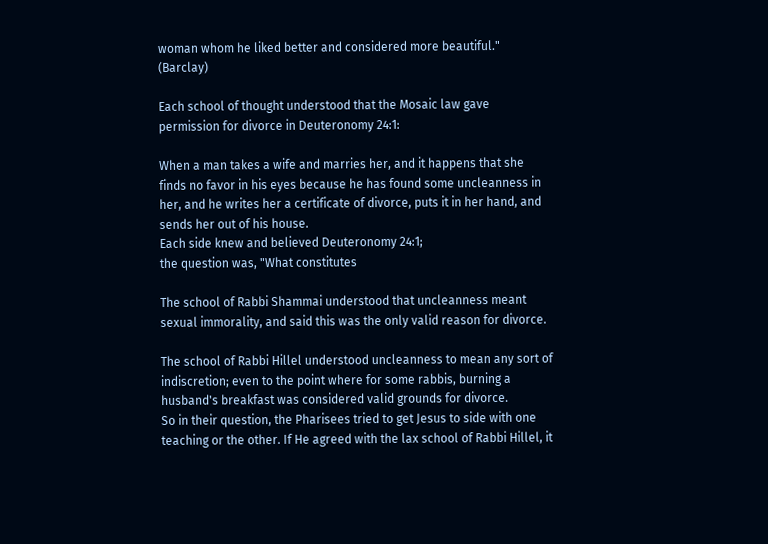woman whom he liked better and considered more beautiful." (Barclay)

Each school of thought understood that the Mosaic law gave permission for divorce in Deuteronomy 24:1:

When a man takes a wife and marries her, and it happens that she finds no favor in his eyes because he has found some uncleanness in her, and he writes her a certificate of divorce, puts it in her hand, and sends her out of his house.
Each side knew and believed Deuteronomy 24:1;
the question was, "What constitutes

The school of Rabbi Shammai understood that uncleanness meant sexual immorality, and said this was the only valid reason for divorce.

The school of Rabbi Hillel understood uncleanness to mean any sort of indiscretion; even to the point where for some rabbis, burning a husband's breakfast was considered valid grounds for divorce.
So in their question, the Pharisees tried to get Jesus to side with one teaching or the other. If He agreed with the lax school of Rabbi Hillel, it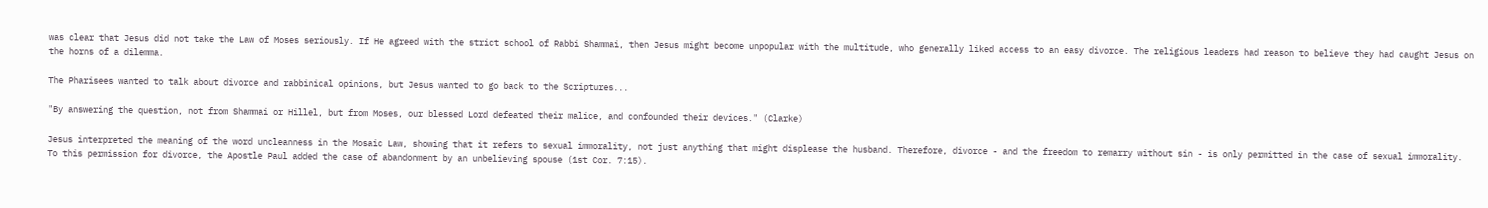was clear that Jesus did not take the Law of Moses seriously. If He agreed with the strict school of Rabbi Shammai, then Jesus might become unpopular with the multitude, who generally liked access to an easy divorce. The religious leaders had reason to believe they had caught Jesus on the horns of a dilemma.

The Pharisees wanted to talk about divorce and rabbinical opinions, but Jesus wanted to go back to the Scriptures...

"By answering the question, not from Shammai or Hillel, but from Moses, our blessed Lord defeated their malice, and confounded their devices." (Clarke)

Jesus interpreted the meaning of the word uncleanness in the Mosaic Law, showing that it refers to sexual immorality, not just anything that might displease the husband. Therefore, divorce - and the freedom to remarry without sin - is only permitted in the case of sexual immorality.
To this permission for divorce, the Apostle Paul added the case of abandonment by an unbelieving spouse (1st Cor. 7:15).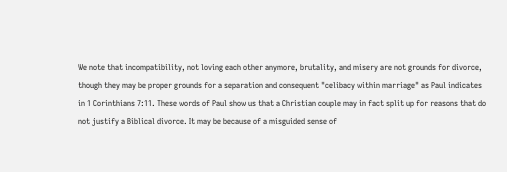We note that incompatibility, not loving each other anymore, brutality, and misery are not grounds for divorce, though they may be proper grounds for a separation and consequent "celibacy within marriage" as Paul indicates in 1 Corinthians 7:11. These words of Paul show us that a Christian couple may in fact split up for reasons that do not justify a Biblical divorce. It may be because of a misguided sense of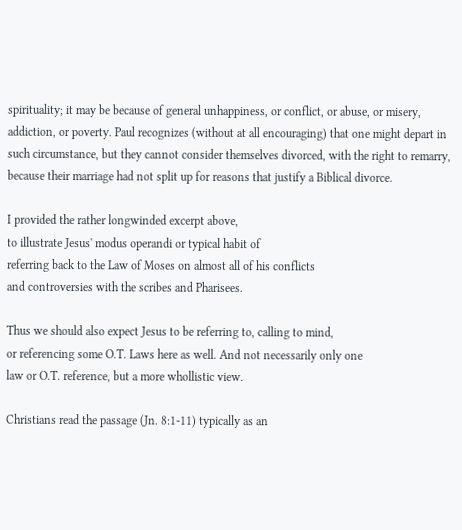spirituality; it may be because of general unhappiness, or conflict, or abuse, or misery, addiction, or poverty. Paul recognizes (without at all encouraging) that one might depart in such circumstance, but they cannot consider themselves divorced, with the right to remarry, because their marriage had not split up for reasons that justify a Biblical divorce.

I provided the rather longwinded excerpt above,
to illustrate Jesus' modus operandi or typical habit of
referring back to the Law of Moses on almost all of his conflicts
and controversies with the scribes and Pharisees.

Thus we should also expect Jesus to be referring to, calling to mind,
or referencing some O.T. Laws here as well. And not necessarily only one
law or O.T. reference, but a more whollistic view.

Christians read the passage (Jn. 8:1-11) typically as an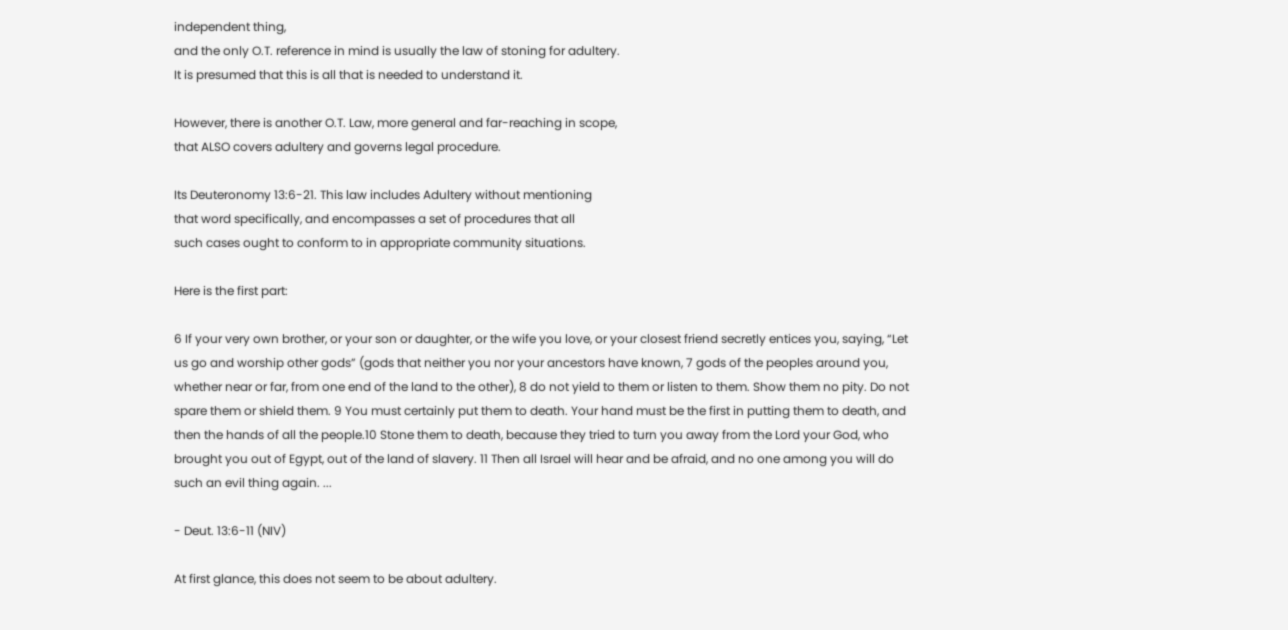independent thing,
and the only O.T. reference in mind is usually the law of stoning for adultery.
It is presumed that this is all that is needed to understand it.

However, there is another O.T. Law, more general and far-reaching in scope,
that ALSO covers adultery and governs legal procedure.

Its Deuteronomy 13:6-21. This law includes Adultery without mentioning
that word specifically, and encompasses a set of procedures that all
such cases ought to conform to in appropriate community situations.

Here is the first part:

6 If your very own brother, or your son or daughter, or the wife you love, or your closest friend secretly entices you, saying, “Let us go and worship other gods” (gods that neither you nor your ancestors have known, 7 gods of the peoples around you, whether near or far, from one end of the land to the other), 8 do not yield to them or listen to them. Show them no pity. Do not spare them or shield them. 9 You must certainly put them to death. Your hand must be the first in putting them to death, and then the hands of all the people.10 Stone them to death, because they tried to turn you away from the Lord your God, who brought you out of Egypt, out of the land of slavery. 11 Then all Israel will hear and be afraid, and no one among you will do such an evil thing again. ...

- Deut. 13:6-11 (NIV)

At first glance, this does not seem to be about adultery.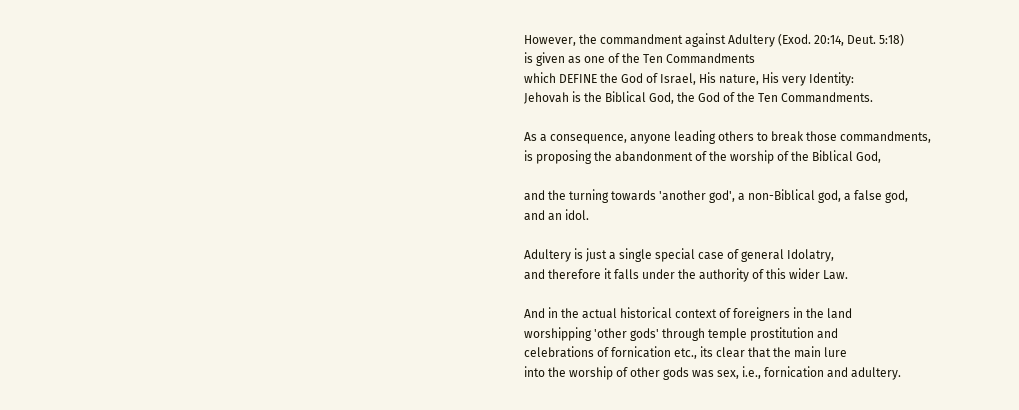However, the commandment against Adultery (Exod. 20:14, Deut. 5:18)
is given as one of the Ten Commandments
which DEFINE the God of Israel, His nature, His very Identity:
Jehovah is the Biblical God, the God of the Ten Commandments.

As a consequence, anyone leading others to break those commandments,
is proposing the abandonment of the worship of the Biblical God,

and the turning towards 'another god', a non-Biblical god, a false god,
and an idol.

Adultery is just a single special case of general Idolatry,
and therefore it falls under the authority of this wider Law.

And in the actual historical context of foreigners in the land
worshipping 'other gods' through temple prostitution and
celebrations of fornication etc., its clear that the main lure
into the worship of other gods was sex, i.e., fornication and adultery.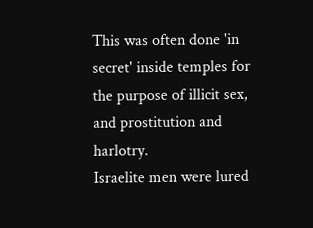This was often done 'in secret' inside temples for the purpose of illicit sex,
and prostitution and harlotry.
Israelite men were lured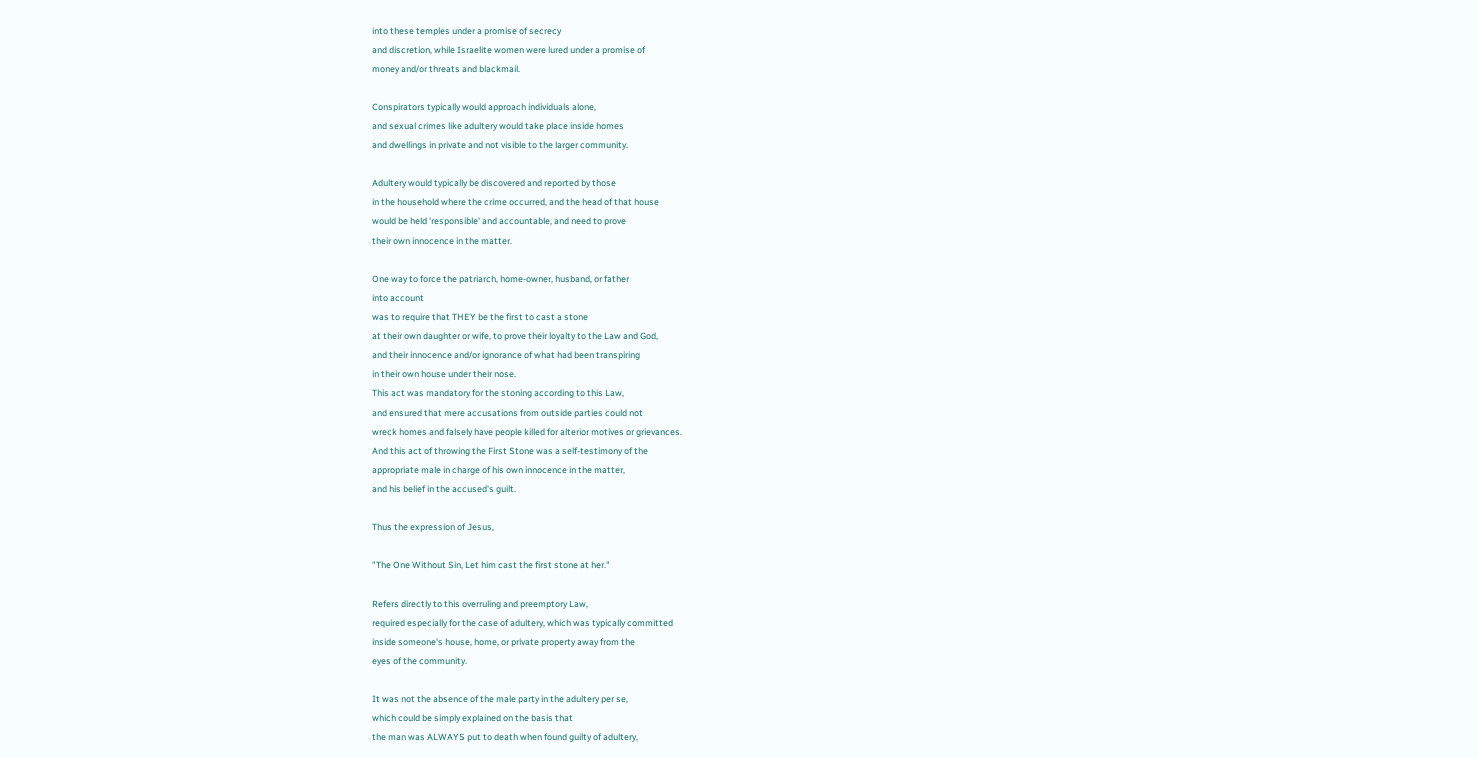into these temples under a promise of secrecy
and discretion, while Israelite women were lured under a promise of
money and/or threats and blackmail.

Conspirators typically would approach individuals alone,
and sexual crimes like adultery would take place inside homes
and dwellings in private and not visible to the larger community.

Adultery would typically be discovered and reported by those
in the household where the crime occurred, and the head of that house
would be held 'responsible' and accountable, and need to prove
their own innocence in the matter.

One way to force the patriarch, home-owner, husband, or father
into account
was to require that THEY be the first to cast a stone
at their own daughter or wife, to prove their loyalty to the Law and God,
and their innocence and/or ignorance of what had been transpiring
in their own house under their nose.
This act was mandatory for the stoning according to this Law,
and ensured that mere accusations from outside parties could not
wreck homes and falsely have people killed for alterior motives or grievances.
And this act of throwing the First Stone was a self-testimony of the
appropriate male in charge of his own innocence in the matter,
and his belief in the accused's guilt.

Thus the expression of Jesus,

"The One Without Sin, Let him cast the first stone at her."

Refers directly to this overruling and preemptory Law,
required especially for the case of adultery, which was typically committed
inside someone's house, home, or private property away from the
eyes of the community.

It was not the absence of the male party in the adultery per se,
which could be simply explained on the basis that
the man was ALWAYS put to death when found guilty of adultery,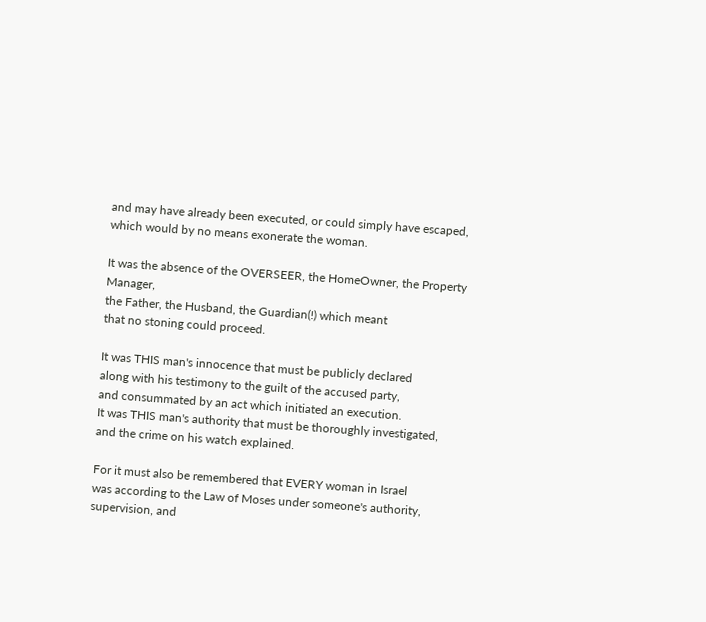and may have already been executed, or could simply have escaped,
which would by no means exonerate the woman.

It was the absence of the OVERSEER, the HomeOwner, the Property Manager,
the Father, the Husband, the Guardian(!) which meant
that no stoning could proceed.

It was THIS man's innocence that must be publicly declared
along with his testimony to the guilt of the accused party,
and consummated by an act which initiated an execution.
It was THIS man's authority that must be thoroughly investigated,
and the crime on his watch explained.

For it must also be remembered that EVERY woman in Israel
was according to the Law of Moses under someone's authority,
supervision, and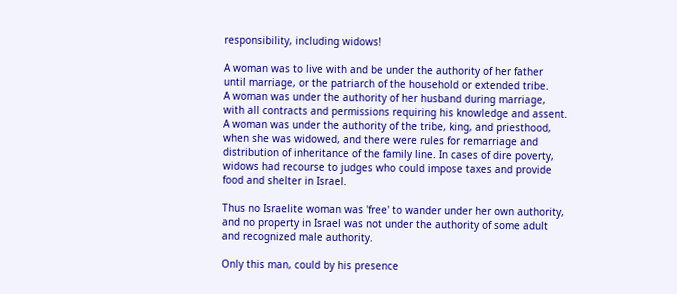responsibility, including widows!

A woman was to live with and be under the authority of her father
until marriage, or the patriarch of the household or extended tribe.
A woman was under the authority of her husband during marriage,
with all contracts and permissions requiring his knowledge and assent.
A woman was under the authority of the tribe, king, and priesthood,
when she was widowed, and there were rules for remarriage and
distribution of inheritance of the family line. In cases of dire poverty,
widows had recourse to judges who could impose taxes and provide
food and shelter in Israel.

Thus no Israelite woman was 'free' to wander under her own authority,
and no property in Israel was not under the authority of some adult
and recognized male authority.

Only this man, could by his presence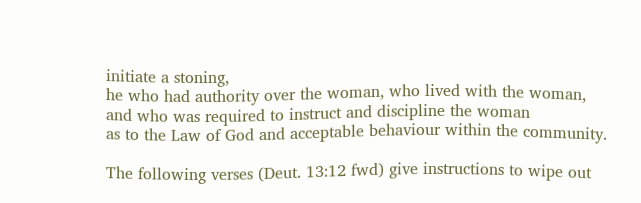initiate a stoning,
he who had authority over the woman, who lived with the woman,
and who was required to instruct and discipline the woman
as to the Law of God and acceptable behaviour within the community.

The following verses (Deut. 13:12 fwd) give instructions to wipe out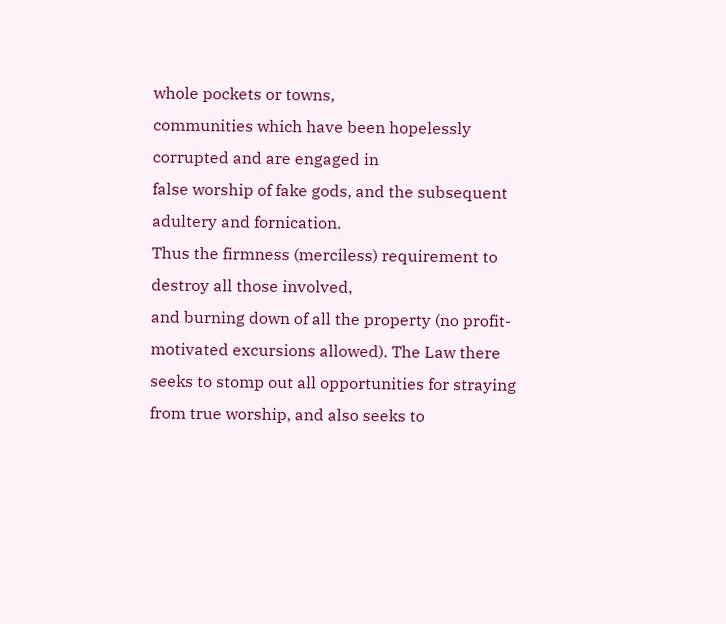whole pockets or towns,
communities which have been hopelessly corrupted and are engaged in
false worship of fake gods, and the subsequent adultery and fornication.
Thus the firmness (merciless) requirement to destroy all those involved,
and burning down of all the property (no profit-motivated excursions allowed). The Law there seeks to stomp out all opportunities for straying from true worship, and also seeks to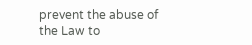prevent the abuse of the Law to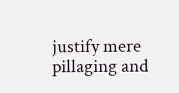justify mere pillaging and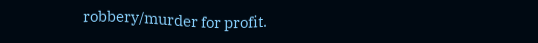robbery/murder for profit.